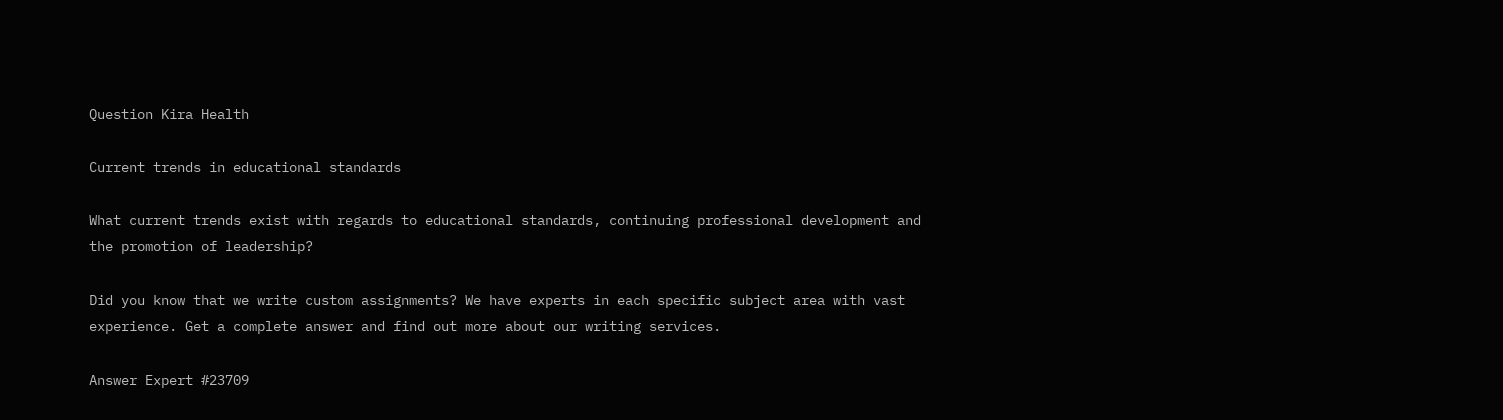Question Kira Health

Current trends in educational standards

What current trends exist with regards to educational standards, continuing professional development and the promotion of leadership?

Did you know that we write custom assignments? We have experts in each specific subject area with vast experience. Get a complete answer and find out more about our writing services.

Answer Expert #23709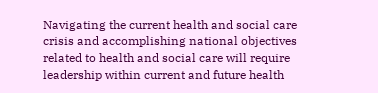Navigating the current health and social care crisis and accomplishing national objectives related to health and social care will require leadership within current and future health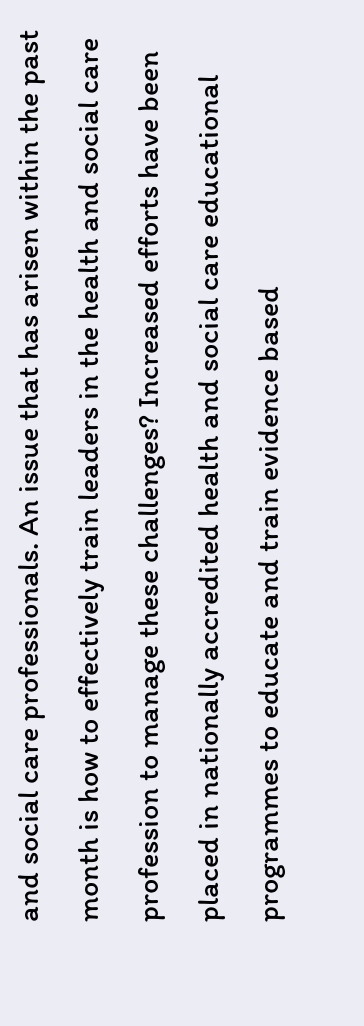and social care professionals. An issue that has arisen within the past month is how to effectively train leaders in the health and social care profession to manage these challenges? Increased efforts have been placed in nationally accredited health and social care educational programmes to educate and train evidence based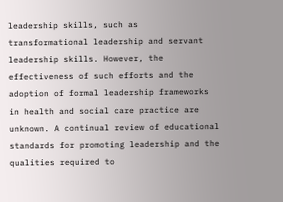leadership skills, such as transformational leadership and servant leadership skills. However, the effectiveness of such efforts and the adoption of formal leadership frameworks in health and social care practice are unknown. A continual review of educational standards for promoting leadership and the qualities required to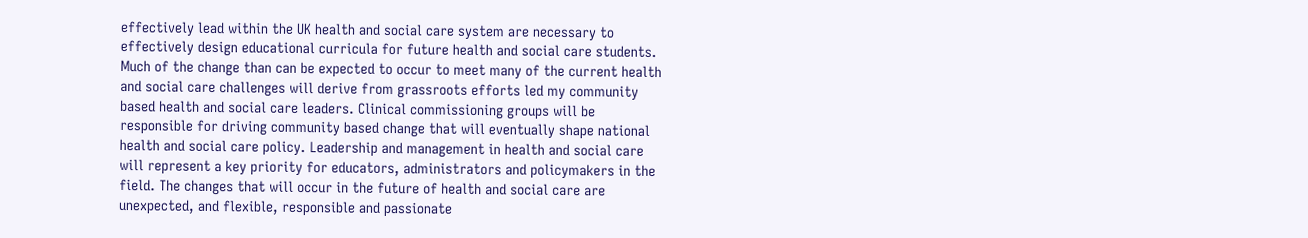effectively lead within the UK health and social care system are necessary to effectively design educational curricula for future health and social care students. Much of the change than can be expected to occur to meet many of the current health and social care challenges will derive from grassroots efforts led my community based health and social care leaders. Clinical commissioning groups will be responsible for driving community based change that will eventually shape national health and social care policy. Leadership and management in health and social care will represent a key priority for educators, administrators and policymakers in the field. The changes that will occur in the future of health and social care are unexpected, and flexible, responsible and passionate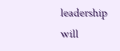leadership will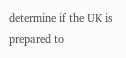determine if the UK is prepared to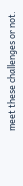meet these challenges or not.